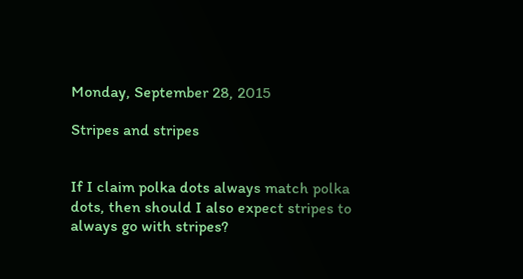Monday, September 28, 2015

Stripes and stripes


If I claim polka dots always match polka dots, then should I also expect stripes to always go with stripes?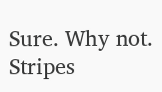Sure. Why not. Stripes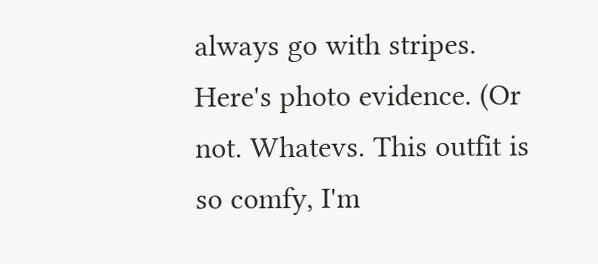always go with stripes. Here's photo evidence. (Or not. Whatevs. This outfit is so comfy, I'm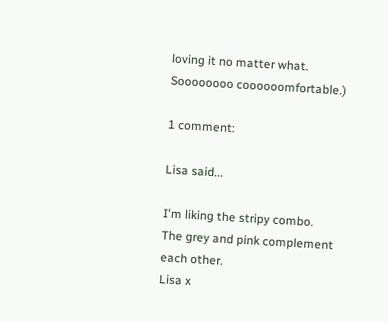loving it no matter what. Soooooooo coooooomfortable.)

1 comment:

Lisa said...

I'm liking the stripy combo.
The grey and pink complement each other.
Lisa x